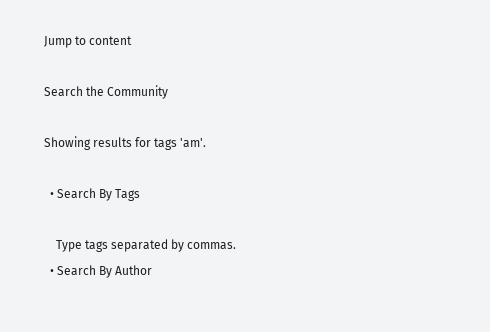Jump to content

Search the Community

Showing results for tags 'am'.

  • Search By Tags

    Type tags separated by commas.
  • Search By Author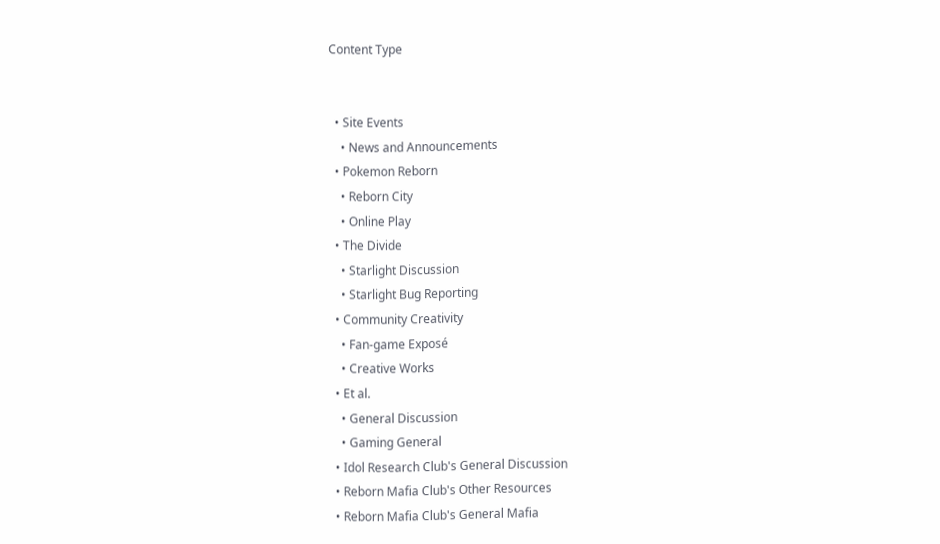Content Type


  • Site Events
    • News and Announcements
  • Pokemon Reborn
    • Reborn City
    • Online Play
  • The Divide
    • Starlight Discussion
    • Starlight Bug Reporting
  • Community Creativity
    • Fan-game Exposé
    • Creative Works
  • Et al.
    • General Discussion
    • Gaming General
  • Idol Research Club's General Discussion
  • Reborn Mafia Club's Other Resources
  • Reborn Mafia Club's General Mafia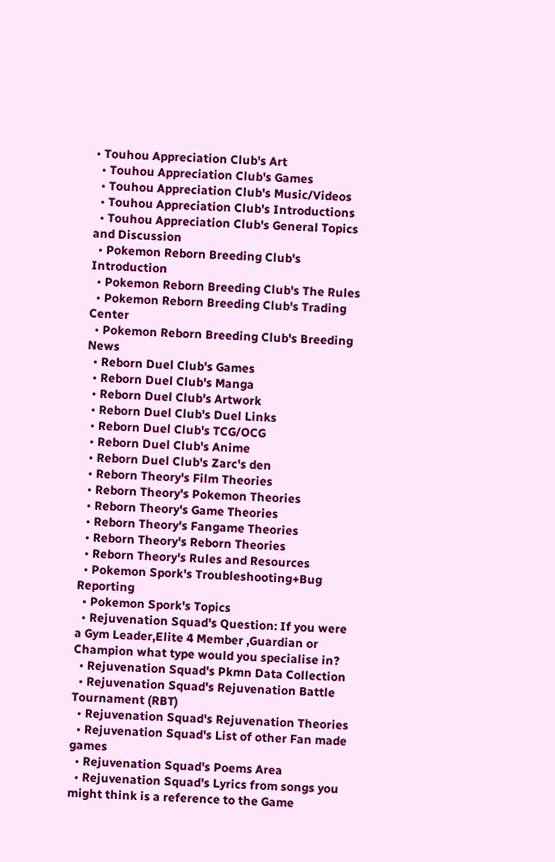• Touhou Appreciation Club's Art
  • Touhou Appreciation Club's Games
  • Touhou Appreciation Club's Music/Videos
  • Touhou Appreciation Club's Introductions
  • Touhou Appreciation Club's General Topics and Discussion
  • Pokemon Reborn Breeding Club's Introduction
  • Pokemon Reborn Breeding Club's The Rules
  • Pokemon Reborn Breeding Club's Trading Center
  • Pokemon Reborn Breeding Club's Breeding News
  • Reborn Duel Club's Games
  • Reborn Duel Club's Manga
  • Reborn Duel Club's Artwork
  • Reborn Duel Club's Duel Links
  • Reborn Duel Club's TCG/OCG
  • Reborn Duel Club's Anime
  • Reborn Duel Club's Zarc's den
  • Reborn Theory's Film Theories
  • Reborn Theory's Pokemon Theories
  • Reborn Theory's Game Theories
  • Reborn Theory's Fangame Theories
  • Reborn Theory's Reborn Theories
  • Reborn Theory's Rules and Resources
  • Pokemon Spork's Troubleshooting+Bug Reporting
  • Pokemon Spork's Topics
  • Rejuvenation Squad's Question: If you were a Gym Leader,Elite 4 Member ,Guardian or Champion what type would you specialise in?
  • Rejuvenation Squad's Pkmn Data Collection
  • Rejuvenation Squad's Rejuvenation Battle Tournament (RBT)
  • Rejuvenation Squad's Rejuvenation Theories
  • Rejuvenation Squad's List of other Fan made games
  • Rejuvenation Squad's Poems Area
  • Rejuvenation Squad's Lyrics from songs you might think is a reference to the Game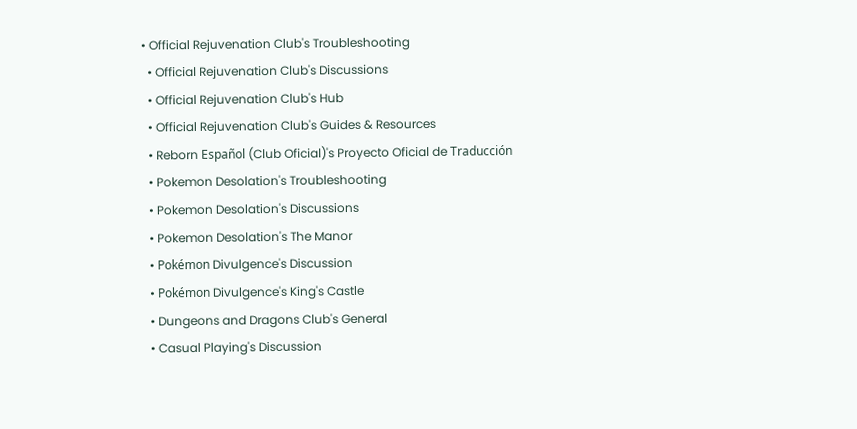• Official Rejuvenation Club's Troubleshooting
  • Official Rejuvenation Club's Discussions
  • Official Rejuvenation Club's Hub
  • Official Rejuvenation Club's Guides & Resources
  • Reborn Español (Club Oficial)'s Proyecto Oficial de Traducción
  • Pokemon Desolation's Troubleshooting
  • Pokemon Desolation's Discussions
  • Pokemon Desolation's The Manor
  • Pokémon Divulgence's Discussion
  • Pokémon Divulgence's King's Castle
  • Dungeons and Dragons Club's General
  • Casual Playing's Discussion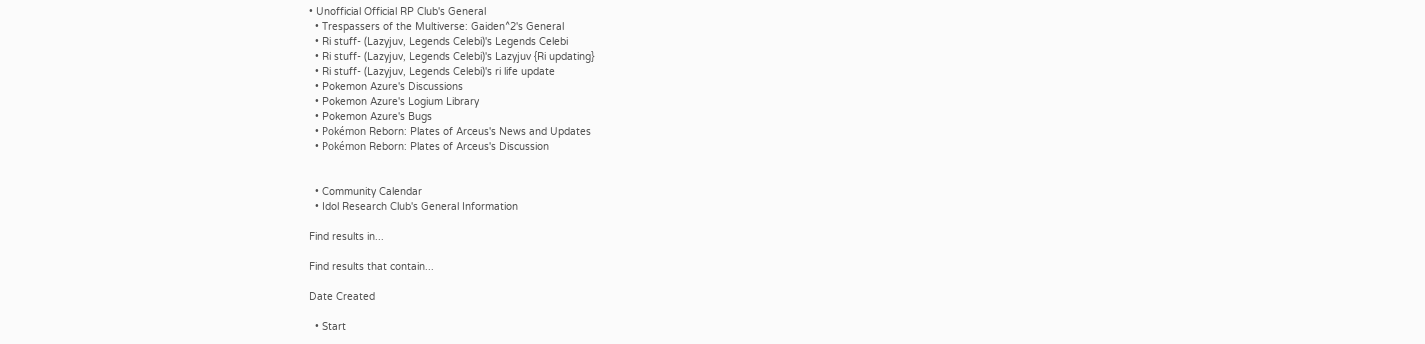• Unofficial Official RP Club's General
  • Trespassers of the Multiverse: Gaiden^2's General
  • Ri stuff- (Lazyjuv, Legends Celebi)'s Legends Celebi
  • Ri stuff- (Lazyjuv, Legends Celebi)'s Lazyjuv {Ri updating}
  • Ri stuff- (Lazyjuv, Legends Celebi)'s ri life update
  • Pokemon Azure's Discussions
  • Pokemon Azure's Logium Library
  • Pokemon Azure's Bugs
  • Pokémon Reborn: Plates of Arceus's News and Updates
  • Pokémon Reborn: Plates of Arceus's Discussion


  • Community Calendar
  • Idol Research Club's General Information

Find results in...

Find results that contain...

Date Created

  • Start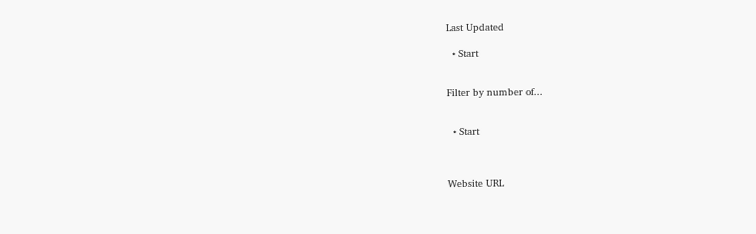Last Updated

  • Start


Filter by number of...


  • Start



Website URL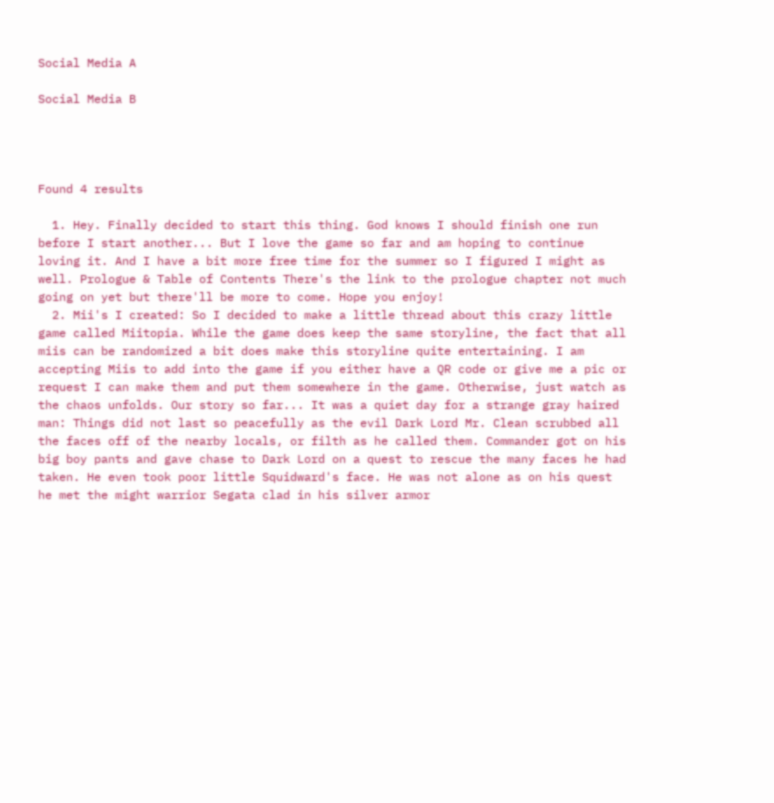Social Media A

Social Media B




Found 4 results

  1. Hey. Finally decided to start this thing. God knows I should finish one run before I start another... But I love the game so far and am hoping to continue loving it. And I have a bit more free time for the summer so I figured I might as well. Prologue & Table of Contents There's the link to the prologue chapter not much going on yet but there'll be more to come. Hope you enjoy!
  2. Mii's I created: So I decided to make a little thread about this crazy little game called Miitopia. While the game does keep the same storyline, the fact that all miis can be randomized a bit does make this storyline quite entertaining. I am accepting Miis to add into the game if you either have a QR code or give me a pic or request I can make them and put them somewhere in the game. Otherwise, just watch as the chaos unfolds. Our story so far... It was a quiet day for a strange gray haired man: Things did not last so peacefully as the evil Dark Lord Mr. Clean scrubbed all the faces off of the nearby locals, or filth as he called them. Commander got on his big boy pants and gave chase to Dark Lord on a quest to rescue the many faces he had taken. He even took poor little Squidward's face. He was not alone as on his quest he met the might warrior Segata clad in his silver armor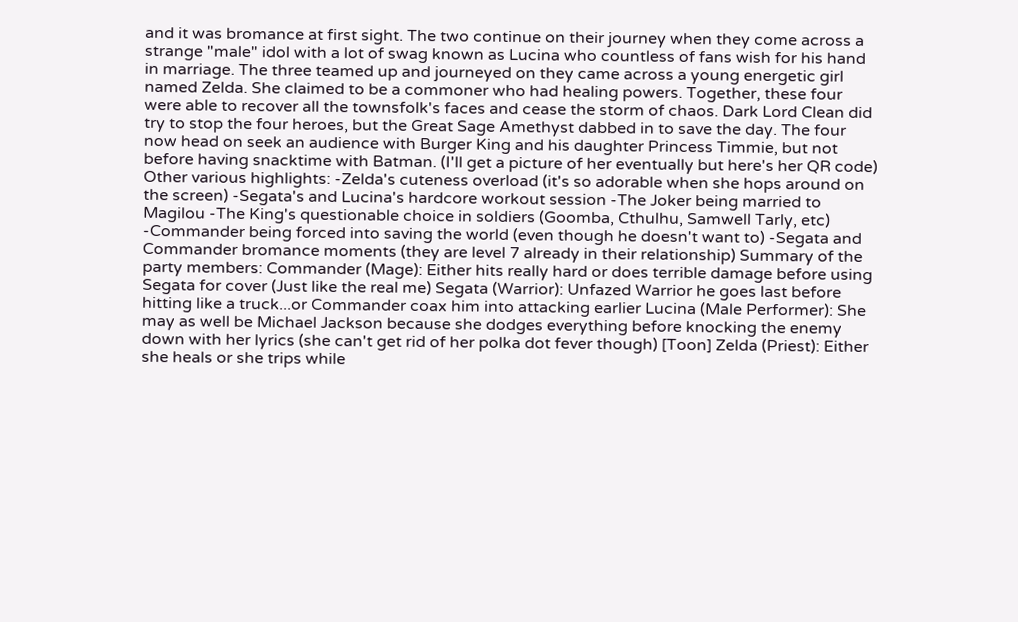and it was bromance at first sight. The two continue on their journey when they come across a strange "male" idol with a lot of swag known as Lucina who countless of fans wish for his hand in marriage. The three teamed up and journeyed on they came across a young energetic girl named Zelda. She claimed to be a commoner who had healing powers. Together, these four were able to recover all the townsfolk's faces and cease the storm of chaos. Dark Lord Clean did try to stop the four heroes, but the Great Sage Amethyst dabbed in to save the day. The four now head on seek an audience with Burger King and his daughter Princess Timmie, but not before having snacktime with Batman. (I'll get a picture of her eventually but here's her QR code) Other various highlights: -Zelda's cuteness overload (it's so adorable when she hops around on the screen) -Segata's and Lucina's hardcore workout session -The Joker being married to Magilou -The King's questionable choice in soldiers (Goomba, Cthulhu, Samwell Tarly, etc) -Commander being forced into saving the world (even though he doesn't want to) -Segata and Commander bromance moments (they are level 7 already in their relationship) Summary of the party members: Commander (Mage): Either hits really hard or does terrible damage before using Segata for cover (Just like the real me) Segata (Warrior): Unfazed Warrior he goes last before hitting like a truck...or Commander coax him into attacking earlier Lucina (Male Performer): She may as well be Michael Jackson because she dodges everything before knocking the enemy down with her lyrics (she can't get rid of her polka dot fever though) [Toon] Zelda (Priest): Either she heals or she trips while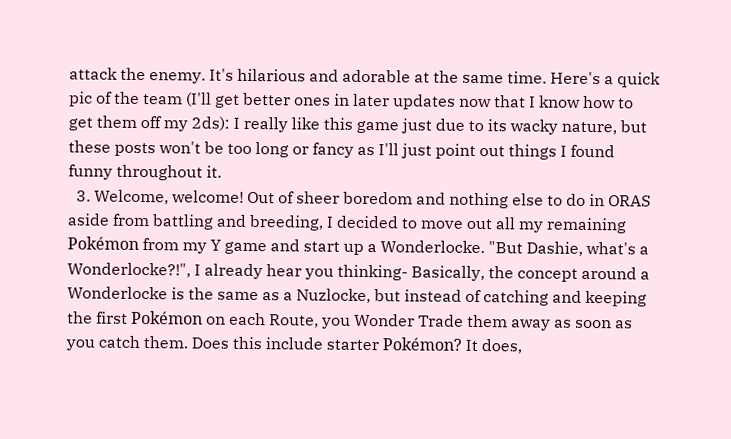attack the enemy. It's hilarious and adorable at the same time. Here's a quick pic of the team (I'll get better ones in later updates now that I know how to get them off my 2ds): I really like this game just due to its wacky nature, but these posts won't be too long or fancy as I'll just point out things I found funny throughout it.
  3. Welcome, welcome! Out of sheer boredom and nothing else to do in ORAS aside from battling and breeding, I decided to move out all my remaining Pokémon from my Y game and start up a Wonderlocke. "But Dashie, what's a Wonderlocke?!", I already hear you thinking- Basically, the concept around a Wonderlocke is the same as a Nuzlocke, but instead of catching and keeping the first Pokémon on each Route, you Wonder Trade them away as soon as you catch them. Does this include starter Pokémon? It does,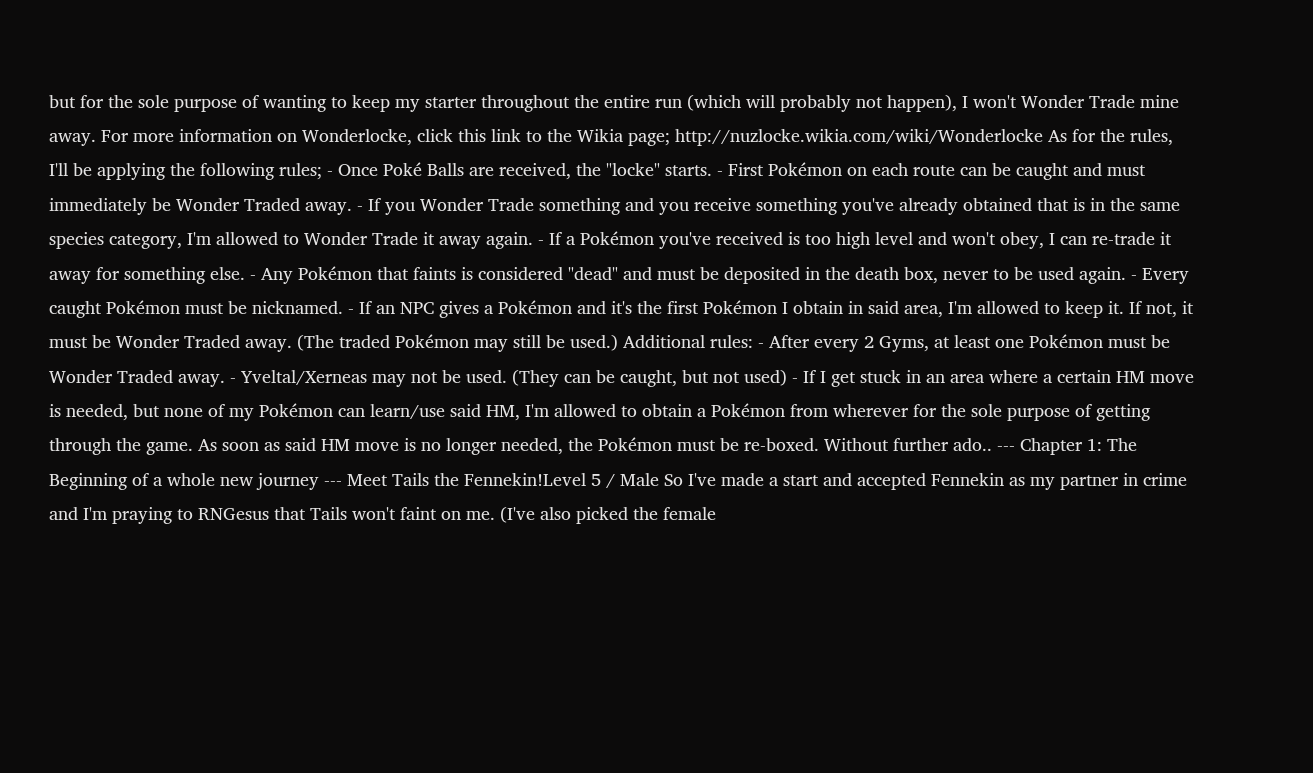but for the sole purpose of wanting to keep my starter throughout the entire run (which will probably not happen), I won't Wonder Trade mine away. For more information on Wonderlocke, click this link to the Wikia page; http://nuzlocke.wikia.com/wiki/Wonderlocke As for the rules, I'll be applying the following rules; - Once Poké Balls are received, the "locke" starts. - First Pokémon on each route can be caught and must immediately be Wonder Traded away. - If you Wonder Trade something and you receive something you've already obtained that is in the same species category, I'm allowed to Wonder Trade it away again. - If a Pokémon you've received is too high level and won't obey, I can re-trade it away for something else. - Any Pokémon that faints is considered "dead" and must be deposited in the death box, never to be used again. - Every caught Pokémon must be nicknamed. - If an NPC gives a Pokémon and it's the first Pokémon I obtain in said area, I'm allowed to keep it. If not, it must be Wonder Traded away. (The traded Pokémon may still be used.) Additional rules: - After every 2 Gyms, at least one Pokémon must be Wonder Traded away. - Yveltal/Xerneas may not be used. (They can be caught, but not used) - If I get stuck in an area where a certain HM move is needed, but none of my Pokémon can learn/use said HM, I'm allowed to obtain a Pokémon from wherever for the sole purpose of getting through the game. As soon as said HM move is no longer needed, the Pokémon must be re-boxed. Without further ado.. --- Chapter 1: The Beginning of a whole new journey --- Meet Tails the Fennekin!Level 5 / Male So I've made a start and accepted Fennekin as my partner in crime and I'm praying to RNGesus that Tails won't faint on me. (I've also picked the female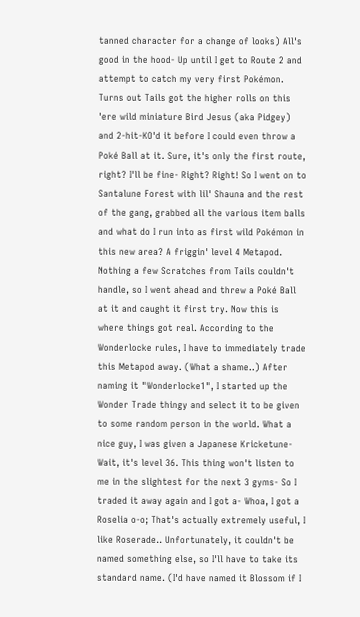tanned character for a change of looks) All's good in the hood- Up until I get to Route 2 and attempt to catch my very first Pokémon. Turns out Tails got the higher rolls on this 'ere wild miniature Bird Jesus (aka Pidgey) and 2-hit-KO'd it before I could even throw a Poké Ball at it. Sure, it's only the first route, right? I'll be fine- Right? Right! So I went on to Santalune Forest with lil' Shauna and the rest of the gang, grabbed all the various item balls and what do I run into as first wild Pokémon in this new area? A friggin' level 4 Metapod. Nothing a few Scratches from Tails couldn't handle, so I went ahead and threw a Poké Ball at it and caught it first try. Now this is where things got real. According to the Wonderlocke rules, I have to immediately trade this Metapod away. (What a shame..) After naming it "Wonderlocke1", I started up the Wonder Trade thingy and select it to be given to some random person in the world. What a nice guy, I was given a Japanese Kricketune- Wait, it's level 36. This thing won't listen to me in the slightest for the next 3 gyms- So I traded it away again and I got a- Whoa, I got a Roselia o-o; That's actually extremely useful, I like Roserade.. Unfortunately, it couldn't be named something else, so I'll have to take its standard name. (I'd have named it Blossom if I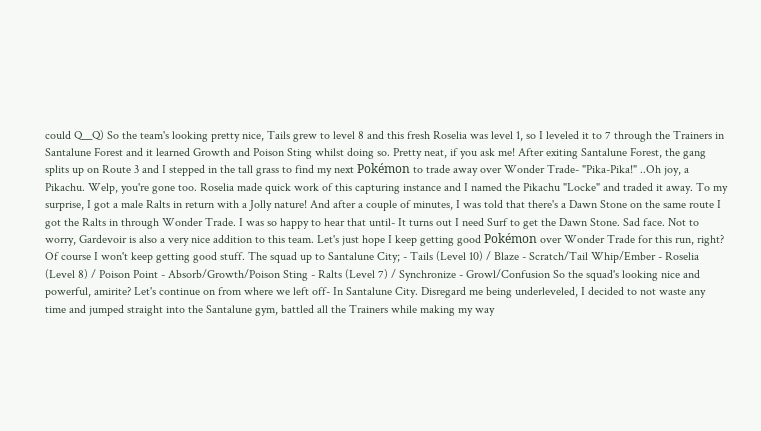could Q__Q) So the team's looking pretty nice, Tails grew to level 8 and this fresh Roselia was level 1, so I leveled it to 7 through the Trainers in Santalune Forest and it learned Growth and Poison Sting whilst doing so. Pretty neat, if you ask me! After exiting Santalune Forest, the gang splits up on Route 3 and I stepped in the tall grass to find my next Pokémon to trade away over Wonder Trade- "Pika-Pika!" ..Oh joy, a Pikachu. Welp, you're gone too. Roselia made quick work of this capturing instance and I named the Pikachu "Locke" and traded it away. To my surprise, I got a male Ralts in return with a Jolly nature! And after a couple of minutes, I was told that there's a Dawn Stone on the same route I got the Ralts in through Wonder Trade. I was so happy to hear that until- It turns out I need Surf to get the Dawn Stone. Sad face. Not to worry, Gardevoir is also a very nice addition to this team. Let's just hope I keep getting good Pokémon over Wonder Trade for this run, right? Of course I won't keep getting good stuff. The squad up to Santalune City; - Tails (Level 10) / Blaze - Scratch/Tail Whip/Ember - Roselia (Level 8) / Poison Point - Absorb/Growth/Poison Sting - Ralts (Level 7) / Synchronize - Growl/Confusion So the squad's looking nice and powerful, amirite? Let's continue on from where we left off- In Santalune City. Disregard me being underleveled, I decided to not waste any time and jumped straight into the Santalune gym, battled all the Trainers while making my way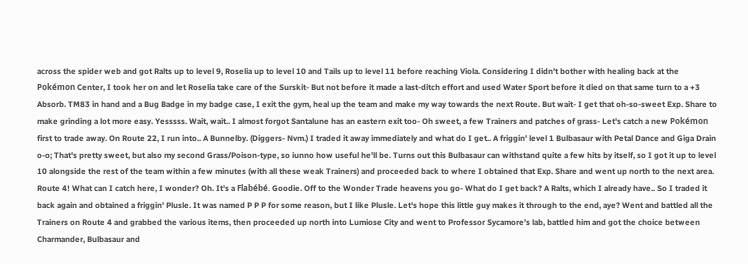across the spider web and got Ralts up to level 9, Roselia up to level 10 and Tails up to level 11 before reaching Viola. Considering I didn't bother with healing back at the Pokémon Center, I took her on and let Roselia take care of the Surskit- But not before it made a last-ditch effort and used Water Sport before it died on that same turn to a +3 Absorb. TM83 in hand and a Bug Badge in my badge case, I exit the gym, heal up the team and make my way towards the next Route. But wait- I get that oh-so-sweet Exp. Share to make grinding a lot more easy. Yesssss. Wait, wait.. I almost forgot Santalune has an eastern exit too- Oh sweet, a few Trainers and patches of grass- Let's catch a new Pokémon first to trade away. On Route 22, I run into.. A Bunnelby. (Diggers- Nvm.) I traded it away immediately and what do I get.. A friggin' level 1 Bulbasaur with Petal Dance and Giga Drain o-o; That's pretty sweet, but also my second Grass/Poison-type, so iunno how useful he'll be. Turns out this Bulbasaur can withstand quite a few hits by itself, so I got it up to level 10 alongside the rest of the team within a few minutes (with all these weak Trainers) and proceeded back to where I obtained that Exp. Share and went up north to the next area. Route 4! What can I catch here, I wonder? Oh. It's a Flabébé. Goodie. Off to the Wonder Trade heavens you go- What do I get back? A Ralts, which I already have.. So I traded it back again and obtained a friggin' Plusle. It was named P P P for some reason, but I like Plusle. Let's hope this little guy makes it through to the end, aye? Went and battled all the Trainers on Route 4 and grabbed the various items, then proceeded up north into Lumiose City and went to Professor Sycamore's lab, battled him and got the choice between Charmander, Bulbasaur and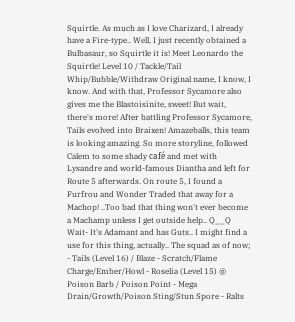Squirtle. As much as I love Charizard, I already have a Fire-type.. Well, I just recently obtained a Bulbasaur, so Squirtle it is! Meet Leonardo the Squirtle! Level 10 / Tackle/Tail Whip/Bubble/Withdraw Original name, I know, I know. And with that, Professor Sycamore also gives me the Blastoisinite, sweet! But wait, there's more! After battling Professor Sycamore, Tails evolved into Braixen! Amazeballs, this team is looking amazing. So more storyline, followed Calem to some shady café and met with Lysandre and world-famous Diantha and left for Route 5 afterwards. On route 5, I found a Furfrou and Wonder Traded that away for a Machop! ..Too bad that thing won't ever become a Machamp unless I get outside help.. Q__Q Wait- It's Adamant and has Guts.. I might find a use for this thing, actually.. The squad as of now; - Tails (Level 16) / Blaze - Scratch/Flame Charge/Ember/Howl - Roselia (Level 15) @ Poison Barb / Poison Point - Mega Drain/Growth/Poison Sting/Stun Spore - Ralts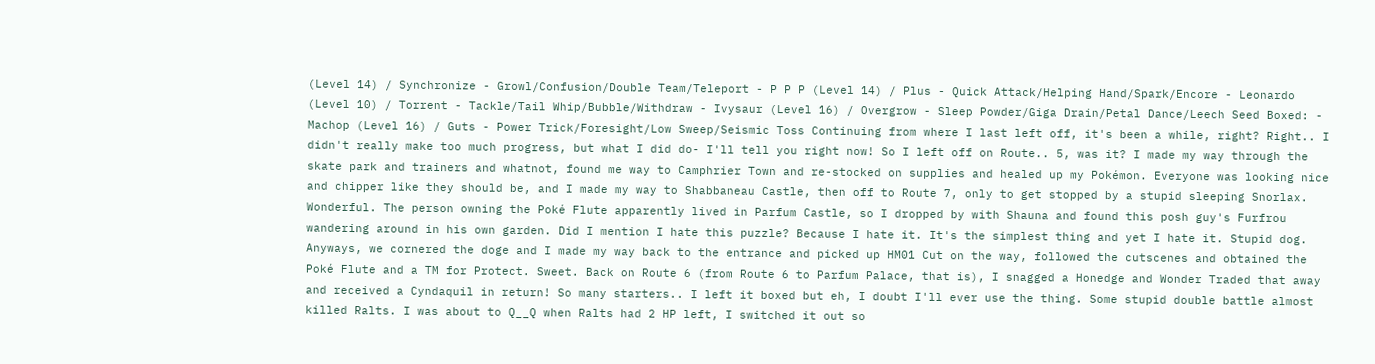(Level 14) / Synchronize - Growl/Confusion/Double Team/Teleport - P P P (Level 14) / Plus - Quick Attack/Helping Hand/Spark/Encore - Leonardo (Level 10) / Torrent - Tackle/Tail Whip/Bubble/Withdraw - Ivysaur (Level 16) / Overgrow - Sleep Powder/Giga Drain/Petal Dance/Leech Seed Boxed: - Machop (Level 16) / Guts - Power Trick/Foresight/Low Sweep/Seismic Toss Continuing from where I last left off, it's been a while, right? Right.. I didn't really make too much progress, but what I did do- I'll tell you right now! So I left off on Route.. 5, was it? I made my way through the skate park and trainers and whatnot, found me way to Camphrier Town and re-stocked on supplies and healed up my Pokémon. Everyone was looking nice and chipper like they should be, and I made my way to Shabbaneau Castle, then off to Route 7, only to get stopped by a stupid sleeping Snorlax. Wonderful. The person owning the Poké Flute apparently lived in Parfum Castle, so I dropped by with Shauna and found this posh guy's Furfrou wandering around in his own garden. Did I mention I hate this puzzle? Because I hate it. It's the simplest thing and yet I hate it. Stupid dog. Anyways, we cornered the doge and I made my way back to the entrance and picked up HM01 Cut on the way, followed the cutscenes and obtained the Poké Flute and a TM for Protect. Sweet. Back on Route 6 (from Route 6 to Parfum Palace, that is), I snagged a Honedge and Wonder Traded that away and received a Cyndaquil in return! So many starters.. I left it boxed but eh, I doubt I'll ever use the thing. Some stupid double battle almost killed Ralts. I was about to Q__Q when Ralts had 2 HP left, I switched it out so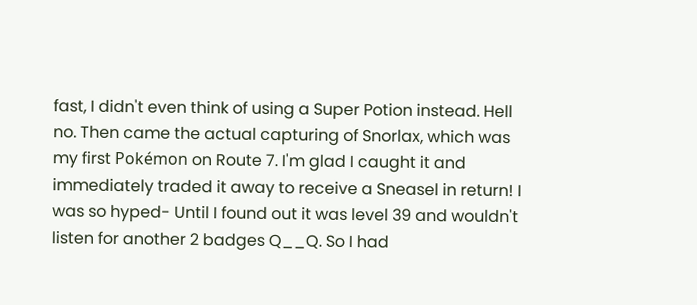fast, I didn't even think of using a Super Potion instead. Hell no. Then came the actual capturing of Snorlax, which was my first Pokémon on Route 7. I'm glad I caught it and immediately traded it away to receive a Sneasel in return! I was so hyped- Until I found out it was level 39 and wouldn't listen for another 2 badges Q__Q. So I had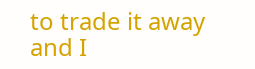to trade it away and I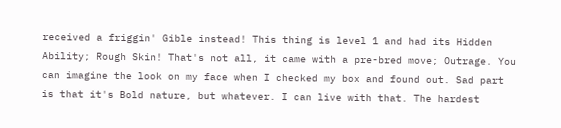received a friggin' Gible instead! This thing is level 1 and had its Hidden Ability; Rough Skin! That's not all, it came with a pre-bred move; Outrage. You can imagine the look on my face when I checked my box and found out. Sad part is that it's Bold nature, but whatever. I can live with that. The hardest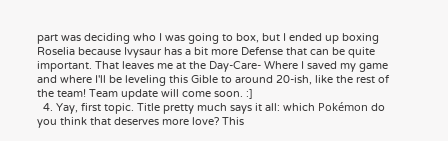part was deciding who I was going to box, but I ended up boxing Roselia because Ivysaur has a bit more Defense that can be quite important. That leaves me at the Day-Care- Where I saved my game and where I'll be leveling this Gible to around 20-ish, like the rest of the team! Team update will come soon. :]
  4. Yay, first topic. Title pretty much says it all: which Pokémon do you think that deserves more love? This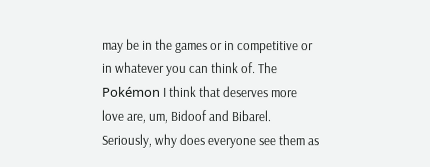may be in the games or in competitive or in whatever you can think of. The Pokémon I think that deserves more love are, um, Bidoof and Bibarel. Seriously, why does everyone see them as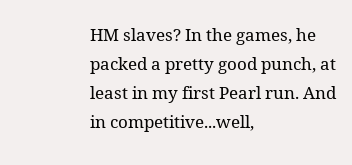HM slaves? In the games, he packed a pretty good punch, at least in my first Pearl run. And in competitive...well,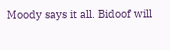Moody says it all. Bidoof will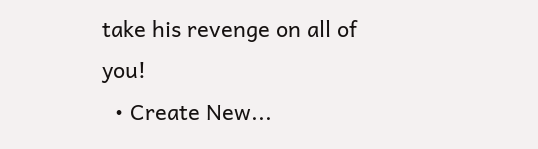take his revenge on all of you!
  • Create New...